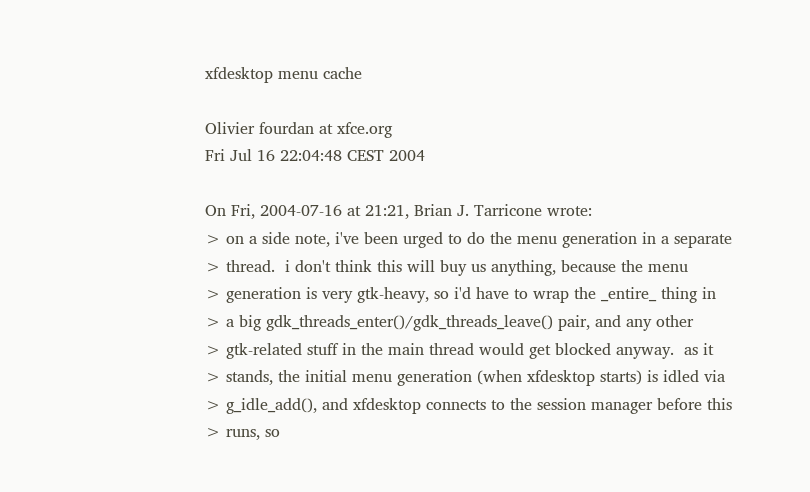xfdesktop menu cache

Olivier fourdan at xfce.org
Fri Jul 16 22:04:48 CEST 2004

On Fri, 2004-07-16 at 21:21, Brian J. Tarricone wrote:
> on a side note, i've been urged to do the menu generation in a separate
> thread.  i don't think this will buy us anything, because the menu
> generation is very gtk-heavy, so i'd have to wrap the _entire_ thing in
> a big gdk_threads_enter()/gdk_threads_leave() pair, and any other
> gtk-related stuff in the main thread would get blocked anyway.  as it
> stands, the initial menu generation (when xfdesktop starts) is idled via
> g_idle_add(), and xfdesktop connects to the session manager before this
> runs, so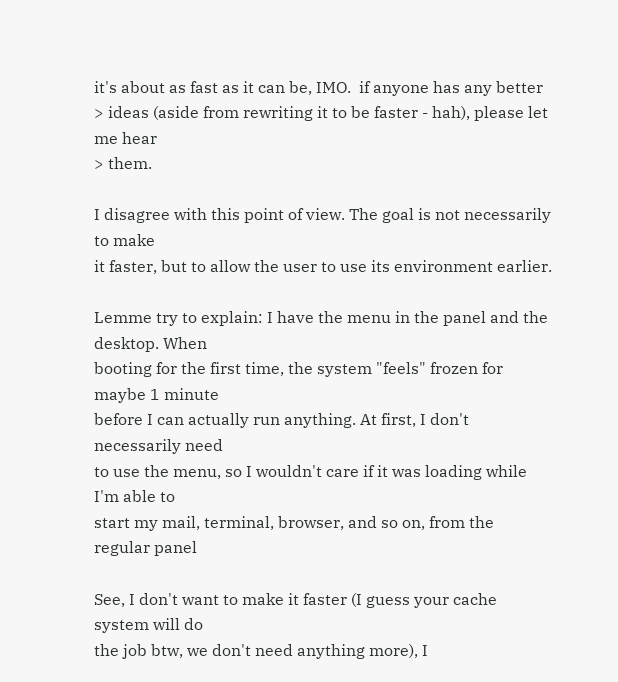it's about as fast as it can be, IMO.  if anyone has any better
> ideas (aside from rewriting it to be faster - hah), please let me hear
> them.

I disagree with this point of view. The goal is not necessarily to make
it faster, but to allow the user to use its environment earlier.

Lemme try to explain: I have the menu in the panel and the desktop. When
booting for the first time, the system "feels" frozen for maybe 1 minute
before I can actually run anything. At first, I don't necessarily need
to use the menu, so I wouldn't care if it was loading while I'm able to
start my mail, terminal, browser, and so on, from the regular panel

See, I don't want to make it faster (I guess your cache system will do
the job btw, we don't need anything more), I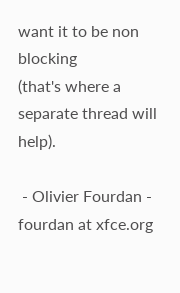want it to be non blocking
(that's where a separate thread will help).

 - Olivier Fourdan - fourdan at xfce.org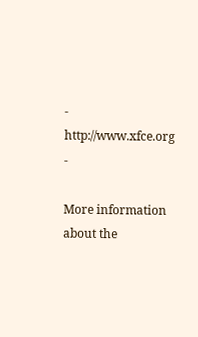- http://www.xfce.org -

More information about the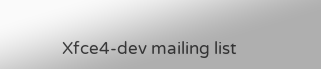Xfce4-dev mailing list